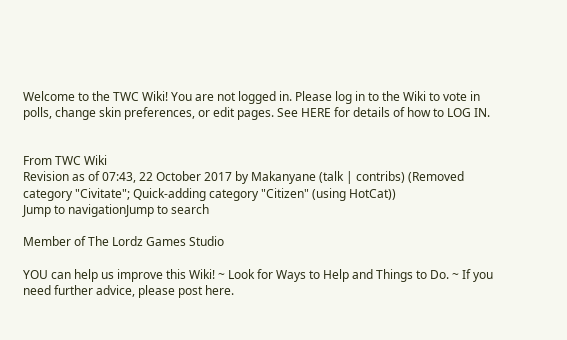Welcome to the TWC Wiki! You are not logged in. Please log in to the Wiki to vote in polls, change skin preferences, or edit pages. See HERE for details of how to LOG IN.


From TWC Wiki
Revision as of 07:43, 22 October 2017 by Makanyane (talk | contribs) (Removed category "Civitate"; Quick-adding category "Citizen" (using HotCat))
Jump to navigationJump to search

Member of The Lordz Games Studio

YOU can help us improve this Wiki! ~ Look for Ways to Help and Things to Do. ~ If you need further advice, please post here.